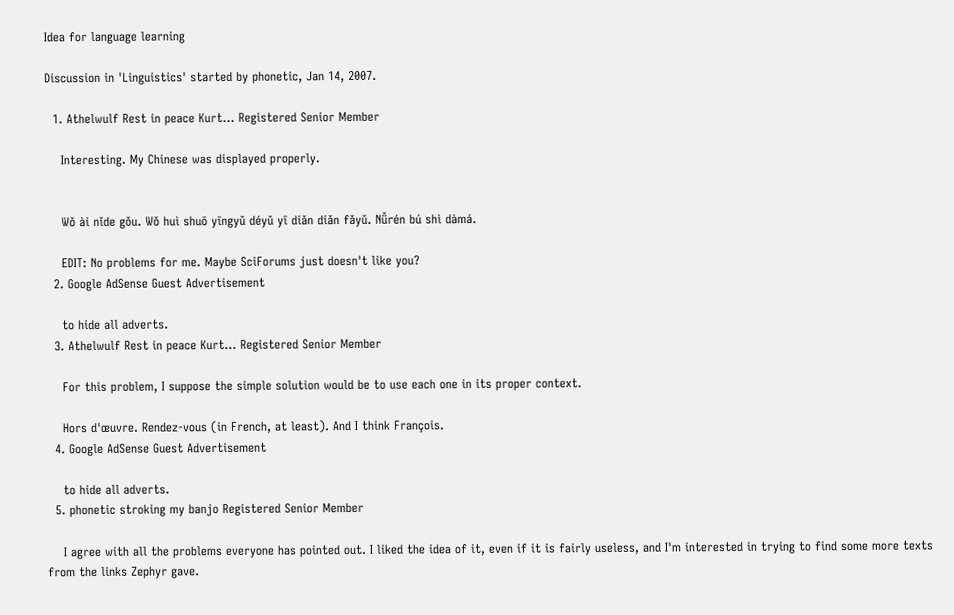Idea for language learning

Discussion in 'Linguistics' started by phonetic, Jan 14, 2007.

  1. Athelwulf Rest in peace Kurt... Registered Senior Member

    Interesting. My Chinese was displayed properly.


    Wǒ ài nǐde gǒu. Wǒ huì shuō yīngyǔ déyǔ yī diǎn diǎn fǎyǔ. Nǚrén bú shì dàmá.

    EDIT: No problems for me. Maybe SciForums just doesn't like you?
  2. Google AdSense Guest Advertisement

    to hide all adverts.
  3. Athelwulf Rest in peace Kurt... Registered Senior Member

    For this problem, I suppose the simple solution would be to use each one in its proper context.

    Hors d'œuvre. Rendez-vous (in French, at least). And I think François.
  4. Google AdSense Guest Advertisement

    to hide all adverts.
  5. phonetic stroking my banjo Registered Senior Member

    I agree with all the problems everyone has pointed out. I liked the idea of it, even if it is fairly useless, and I'm interested in trying to find some more texts from the links Zephyr gave.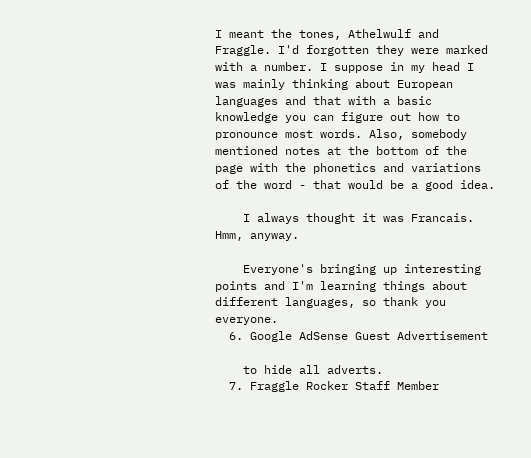I meant the tones, Athelwulf and Fraggle. I'd forgotten they were marked with a number. I suppose in my head I was mainly thinking about European languages and that with a basic knowledge you can figure out how to pronounce most words. Also, somebody mentioned notes at the bottom of the page with the phonetics and variations of the word - that would be a good idea.

    I always thought it was Francais. Hmm, anyway.

    Everyone's bringing up interesting points and I'm learning things about different languages, so thank you everyone.
  6. Google AdSense Guest Advertisement

    to hide all adverts.
  7. Fraggle Rocker Staff Member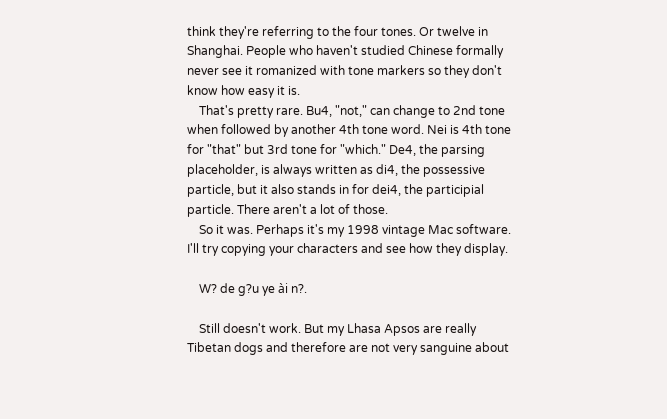think they're referring to the four tones. Or twelve in Shanghai. People who haven't studied Chinese formally never see it romanized with tone markers so they don't know how easy it is.
    That's pretty rare. Bu4, "not," can change to 2nd tone when followed by another 4th tone word. Nei is 4th tone for "that" but 3rd tone for "which." De4, the parsing placeholder, is always written as di4, the possessive particle, but it also stands in for dei4, the participial particle. There aren't a lot of those.
    So it was. Perhaps it's my 1998 vintage Mac software. I'll try copying your characters and see how they display.

    W? de g?u ye ài n?.

    Still doesn't work. But my Lhasa Apsos are really Tibetan dogs and therefore are not very sanguine about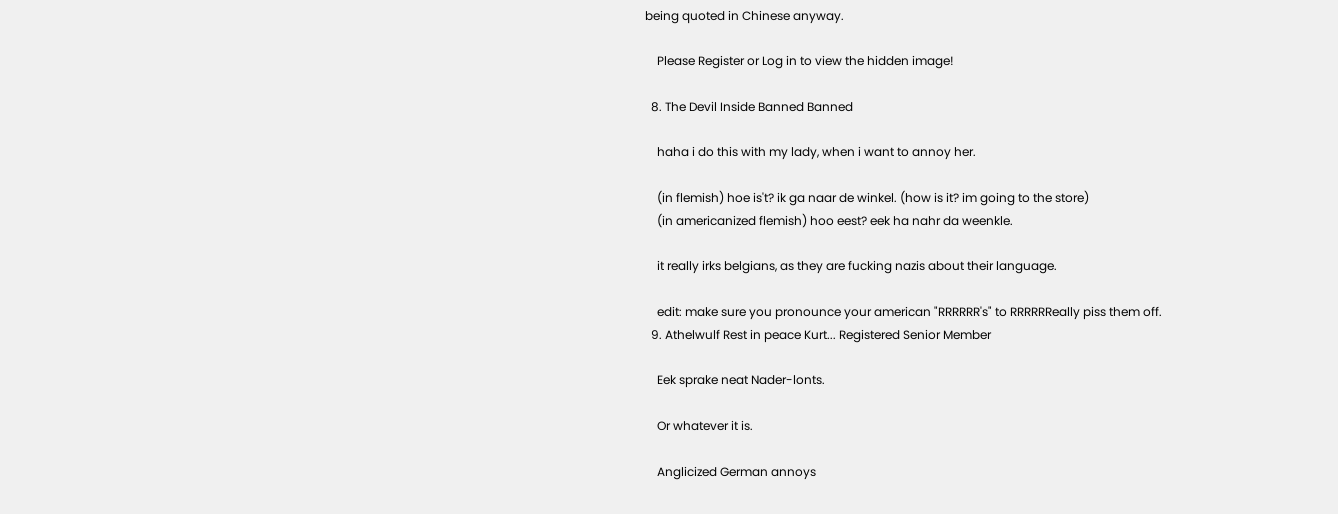being quoted in Chinese anyway.

    Please Register or Log in to view the hidden image!

  8. The Devil Inside Banned Banned

    haha i do this with my lady, when i want to annoy her.

    (in flemish) hoe is't? ik ga naar de winkel. (how is it? im going to the store)
    (in americanized flemish) hoo eest? eek ha nahr da weenkle.

    it really irks belgians, as they are fucking nazis about their language.

    edit: make sure you pronounce your american "RRRRRR's" to RRRRRReally piss them off.
  9. Athelwulf Rest in peace Kurt... Registered Senior Member

    Eek sprake neat Nader-lonts.

    Or whatever it is.

    Anglicized German annoys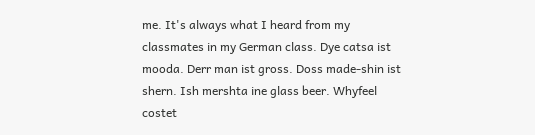me. It's always what I heard from my classmates in my German class. Dye catsa ist mooda. Derr man ist gross. Doss made-shin ist shern. Ish mershta ine glass beer. Whyfeel costet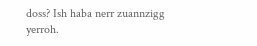doss? Ish haba nerr zuannzigg yerroh.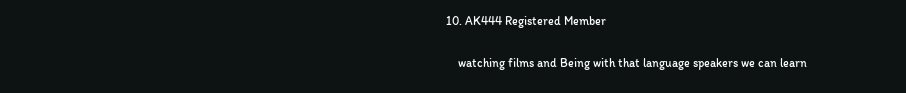10. AK444 Registered Member

    watching films and Being with that language speakers we can learn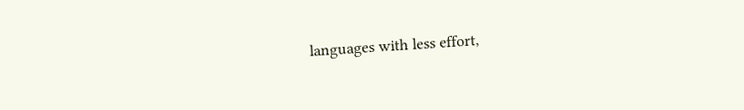languages with less effort,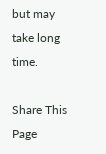but may take long time.

Share This Page